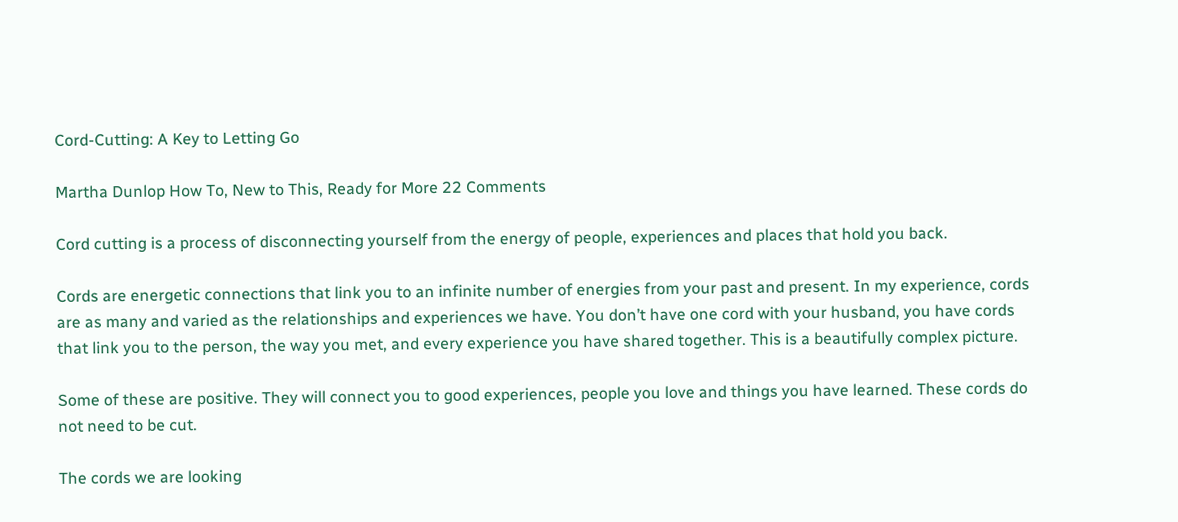Cord-Cutting: A Key to Letting Go

Martha Dunlop How To, New to This, Ready for More 22 Comments

Cord cutting is a process of disconnecting yourself from the energy of people, experiences and places that hold you back.

Cords are energetic connections that link you to an infinite number of energies from your past and present. In my experience, cords are as many and varied as the relationships and experiences we have. You don’t have one cord with your husband, you have cords that link you to the person, the way you met, and every experience you have shared together. This is a beautifully complex picture.

Some of these are positive. They will connect you to good experiences, people you love and things you have learned. These cords do not need to be cut.

The cords we are looking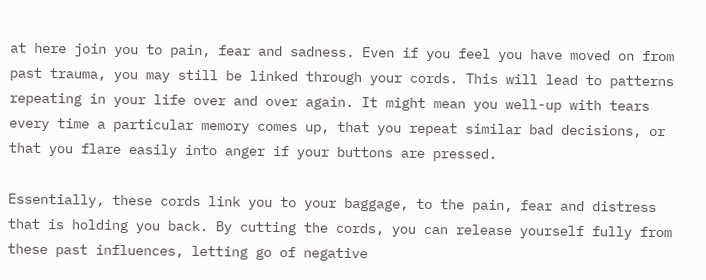at here join you to pain, fear and sadness. Even if you feel you have moved on from past trauma, you may still be linked through your cords. This will lead to patterns repeating in your life over and over again. It might mean you well-up with tears every time a particular memory comes up, that you repeat similar bad decisions, or that you flare easily into anger if your buttons are pressed.

Essentially, these cords link you to your baggage, to the pain, fear and distress that is holding you back. By cutting the cords, you can release yourself fully from these past influences, letting go of negative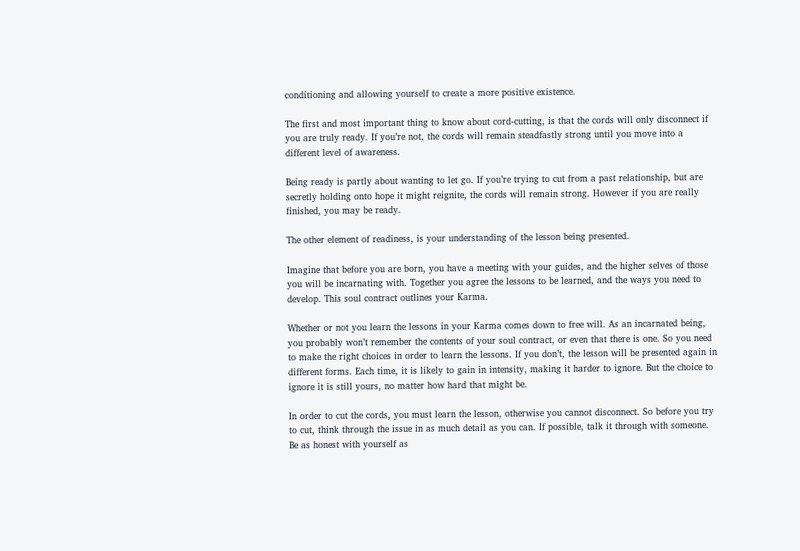conditioning and allowing yourself to create a more positive existence.

The first and most important thing to know about cord-cutting, is that the cords will only disconnect if you are truly ready. If you’re not, the cords will remain steadfastly strong until you move into a different level of awareness.

Being ready is partly about wanting to let go. If you’re trying to cut from a past relationship, but are secretly holding onto hope it might reignite, the cords will remain strong. However if you are really finished, you may be ready.

The other element of readiness, is your understanding of the lesson being presented.

Imagine that before you are born, you have a meeting with your guides, and the higher selves of those you will be incarnating with. Together you agree the lessons to be learned, and the ways you need to develop. This soul contract outlines your Karma.

Whether or not you learn the lessons in your Karma comes down to free will. As an incarnated being, you probably won’t remember the contents of your soul contract, or even that there is one. So you need to make the right choices in order to learn the lessons. If you don’t, the lesson will be presented again in different forms. Each time, it is likely to gain in intensity, making it harder to ignore. But the choice to ignore it is still yours, no matter how hard that might be.

In order to cut the cords, you must learn the lesson, otherwise you cannot disconnect. So before you try to cut, think through the issue in as much detail as you can. If possible, talk it through with someone. Be as honest with yourself as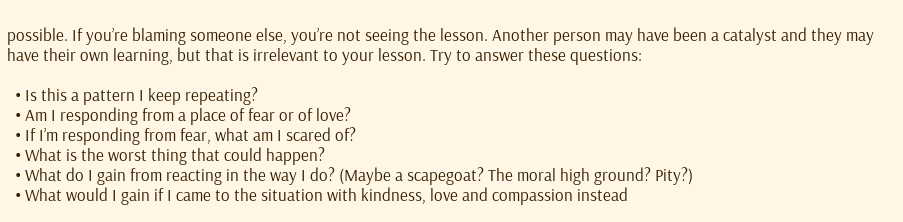possible. If you’re blaming someone else, you’re not seeing the lesson. Another person may have been a catalyst and they may have their own learning, but that is irrelevant to your lesson. Try to answer these questions:

  • Is this a pattern I keep repeating?
  • Am I responding from a place of fear or of love?
  • If I’m responding from fear, what am I scared of?
  • What is the worst thing that could happen?
  • What do I gain from reacting in the way I do? (Maybe a scapegoat? The moral high ground? Pity?)
  • What would I gain if I came to the situation with kindness, love and compassion instead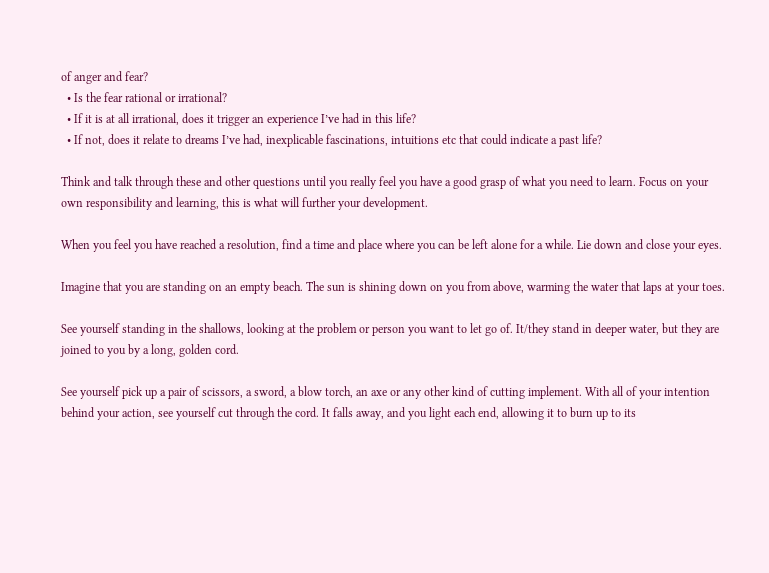of anger and fear?
  • Is the fear rational or irrational?
  • If it is at all irrational, does it trigger an experience I’ve had in this life?
  • If not, does it relate to dreams I’ve had, inexplicable fascinations, intuitions etc that could indicate a past life?

Think and talk through these and other questions until you really feel you have a good grasp of what you need to learn. Focus on your own responsibility and learning, this is what will further your development.

When you feel you have reached a resolution, find a time and place where you can be left alone for a while. Lie down and close your eyes.

Imagine that you are standing on an empty beach. The sun is shining down on you from above, warming the water that laps at your toes.

See yourself standing in the shallows, looking at the problem or person you want to let go of. It/they stand in deeper water, but they are joined to you by a long, golden cord.

See yourself pick up a pair of scissors, a sword, a blow torch, an axe or any other kind of cutting implement. With all of your intention behind your action, see yourself cut through the cord. It falls away, and you light each end, allowing it to burn up to its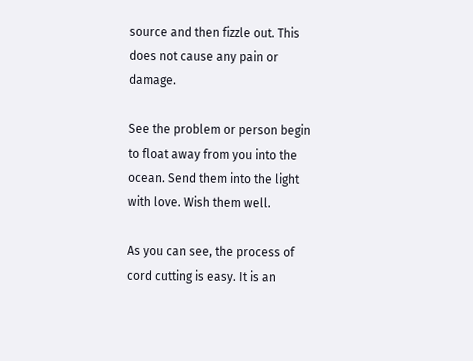source and then fizzle out. This does not cause any pain or damage.

See the problem or person begin to float away from you into the ocean. Send them into the light with love. Wish them well.

As you can see, the process of cord cutting is easy. It is an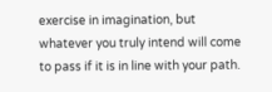exercise in imagination, but whatever you truly intend will come to pass if it is in line with your path.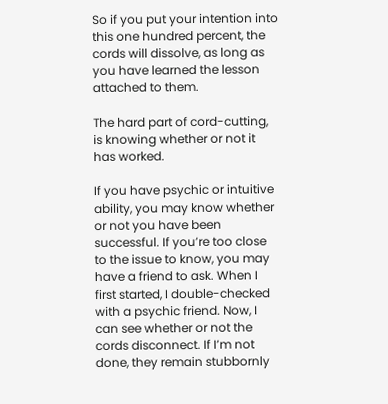So if you put your intention into this one hundred percent, the cords will dissolve, as long as you have learned the lesson attached to them.

The hard part of cord-cutting, is knowing whether or not it has worked.

If you have psychic or intuitive ability, you may know whether or not you have been successful. If you’re too close to the issue to know, you may have a friend to ask. When I first started, I double-checked with a psychic friend. Now, I can see whether or not the cords disconnect. If I’m not done, they remain stubbornly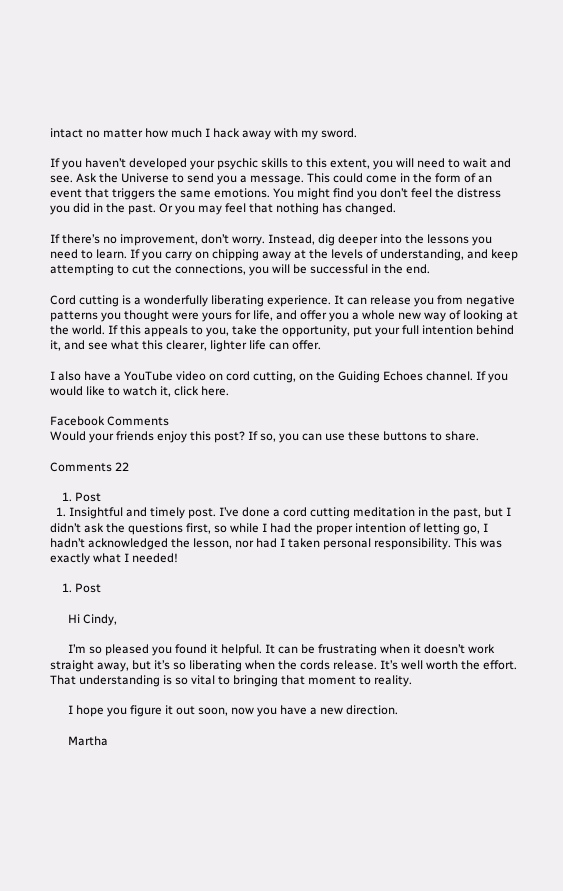intact no matter how much I hack away with my sword.

If you haven’t developed your psychic skills to this extent, you will need to wait and see. Ask the Universe to send you a message. This could come in the form of an event that triggers the same emotions. You might find you don’t feel the distress you did in the past. Or you may feel that nothing has changed.

If there’s no improvement, don’t worry. Instead, dig deeper into the lessons you need to learn. If you carry on chipping away at the levels of understanding, and keep attempting to cut the connections, you will be successful in the end.

Cord cutting is a wonderfully liberating experience. It can release you from negative patterns you thought were yours for life, and offer you a whole new way of looking at the world. If this appeals to you, take the opportunity, put your full intention behind it, and see what this clearer, lighter life can offer.

I also have a YouTube video on cord cutting, on the Guiding Echoes channel. If you would like to watch it, click here.

Facebook Comments
Would your friends enjoy this post? If so, you can use these buttons to share.

Comments 22

    1. Post
  1. Insightful and timely post. I’ve done a cord cutting meditation in the past, but I didn’t ask the questions first, so while I had the proper intention of letting go, I hadn’t acknowledged the lesson, nor had I taken personal responsibility. This was exactly what I needed!

    1. Post

      Hi Cindy,

      I’m so pleased you found it helpful. It can be frustrating when it doesn’t work straight away, but it’s so liberating when the cords release. It’s well worth the effort. That understanding is so vital to bringing that moment to reality.

      I hope you figure it out soon, now you have a new direction.

      Martha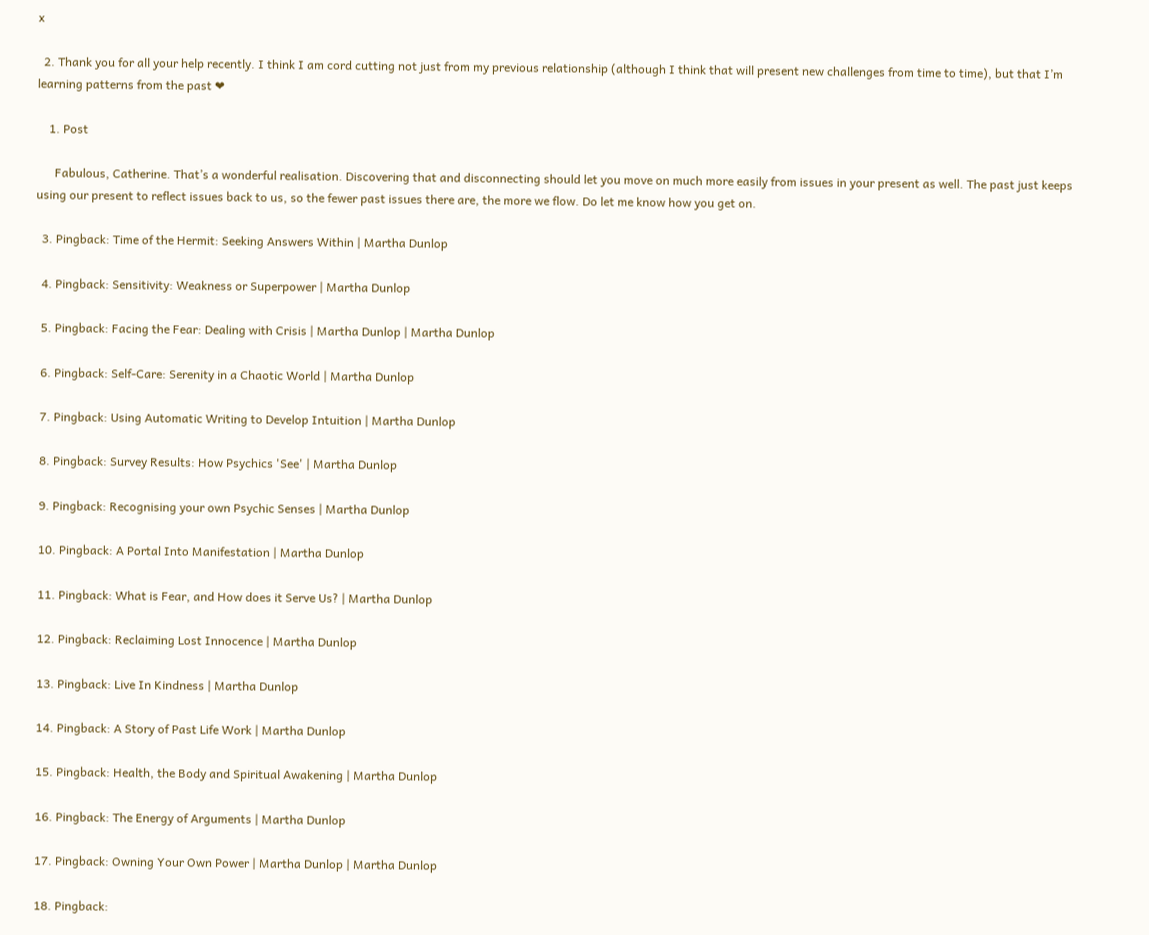x

  2. Thank you for all your help recently. I think I am cord cutting not just from my previous relationship (although I think that will present new challenges from time to time), but that I’m learning patterns from the past ❤

    1. Post

      Fabulous, Catherine. That’s a wonderful realisation. Discovering that and disconnecting should let you move on much more easily from issues in your present as well. The past just keeps using our present to reflect issues back to us, so the fewer past issues there are, the more we flow. Do let me know how you get on.

  3. Pingback: Time of the Hermit: Seeking Answers Within | Martha Dunlop

  4. Pingback: Sensitivity: Weakness or Superpower | Martha Dunlop

  5. Pingback: Facing the Fear: Dealing with Crisis | Martha Dunlop | Martha Dunlop

  6. Pingback: Self-Care: Serenity in a Chaotic World | Martha Dunlop

  7. Pingback: Using Automatic Writing to Develop Intuition | Martha Dunlop

  8. Pingback: Survey Results: How Psychics 'See' | Martha Dunlop

  9. Pingback: Recognising your own Psychic Senses | Martha Dunlop

  10. Pingback: A Portal Into Manifestation | Martha Dunlop

  11. Pingback: What is Fear, and How does it Serve Us? | Martha Dunlop

  12. Pingback: Reclaiming Lost Innocence | Martha Dunlop

  13. Pingback: Live In Kindness | Martha Dunlop

  14. Pingback: A Story of Past Life Work | Martha Dunlop

  15. Pingback: Health, the Body and Spiritual Awakening | Martha Dunlop

  16. Pingback: The Energy of Arguments | Martha Dunlop

  17. Pingback: Owning Your Own Power | Martha Dunlop | Martha Dunlop

  18. Pingback: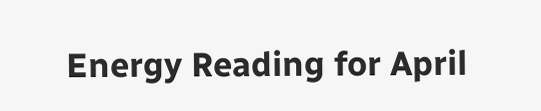Energy Reading for April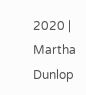2020 | Martha Dunlop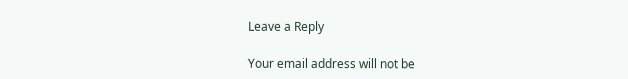Leave a Reply

Your email address will not be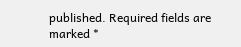published. Required fields are marked *